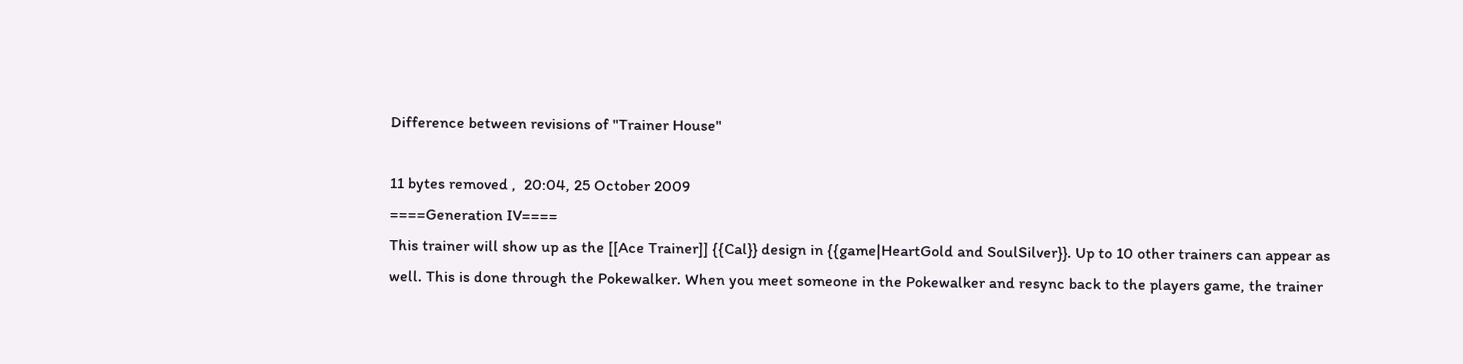Difference between revisions of "Trainer House"

11 bytes removed ,  20:04, 25 October 2009
====Generation IV====
This trainer will show up as the [[Ace Trainer]] {{Cal}} design in {{game|HeartGold and SoulSilver}}. Up to 10 other trainers can appear as well. This is done through the Pokewalker. When you meet someone in the Pokewalker and resync back to the players game, the trainer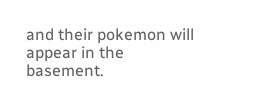and their pokemon will appear in the basement.